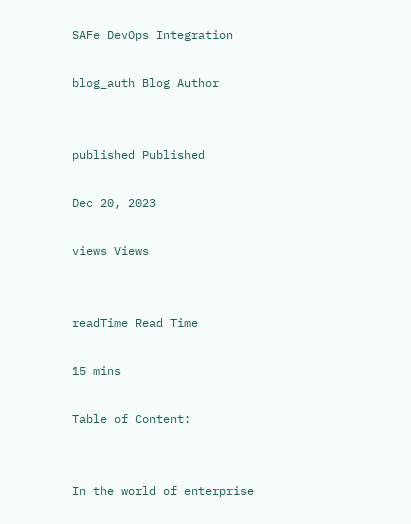SAFe DevOps Integration

blog_auth Blog Author


published Published

Dec 20, 2023

views Views


readTime Read Time

15 mins

Table of Content:


In the world of enterprise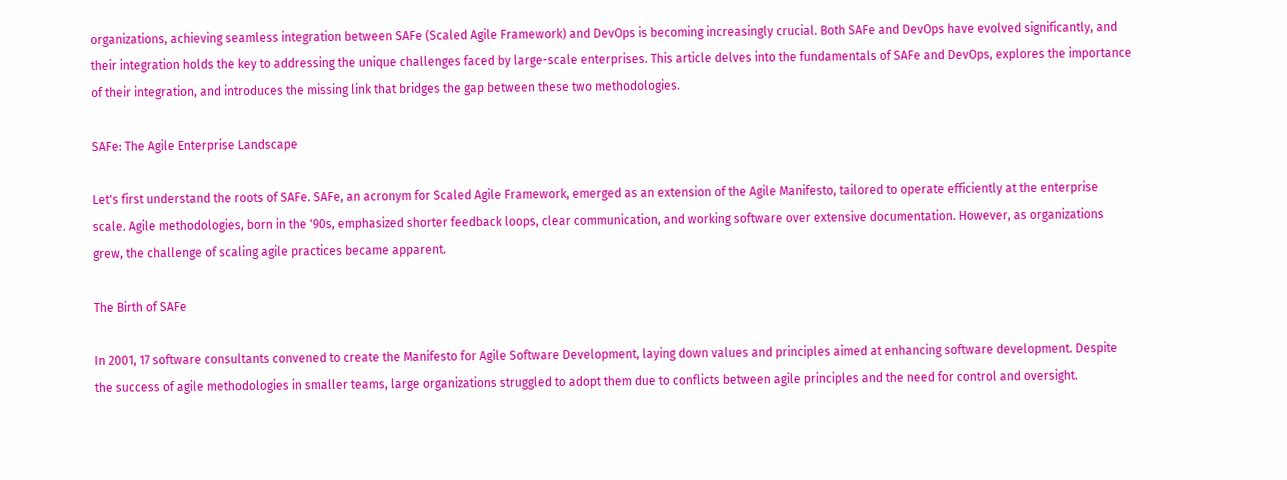organizations, achieving seamless integration between SAFe (Scaled Agile Framework) and DevOps is becoming increasingly crucial. Both SAFe and DevOps have evolved significantly, and their integration holds the key to addressing the unique challenges faced by large-scale enterprises. This article delves into the fundamentals of SAFe and DevOps, explores the importance of their integration, and introduces the missing link that bridges the gap between these two methodologies.

SAFe: The Agile Enterprise Landscape

Let's first understand the roots of SAFe. SAFe, an acronym for Scaled Agile Framework, emerged as an extension of the Agile Manifesto, tailored to operate efficiently at the enterprise scale. Agile methodologies, born in the '90s, emphasized shorter feedback loops, clear communication, and working software over extensive documentation. However, as organizations grew, the challenge of scaling agile practices became apparent.

The Birth of SAFe

In 2001, 17 software consultants convened to create the Manifesto for Agile Software Development, laying down values and principles aimed at enhancing software development. Despite the success of agile methodologies in smaller teams, large organizations struggled to adopt them due to conflicts between agile principles and the need for control and oversight.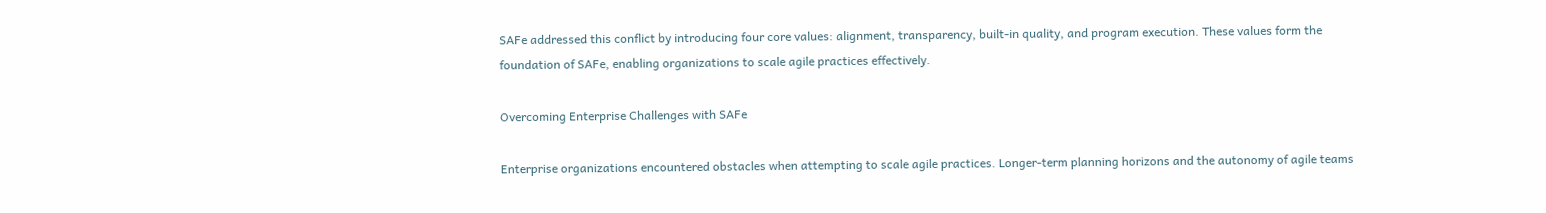SAFe addressed this conflict by introducing four core values: alignment, transparency, built-in quality, and program execution. These values form the foundation of SAFe, enabling organizations to scale agile practices effectively.

Overcoming Enterprise Challenges with SAFe

Enterprise organizations encountered obstacles when attempting to scale agile practices. Longer-term planning horizons and the autonomy of agile teams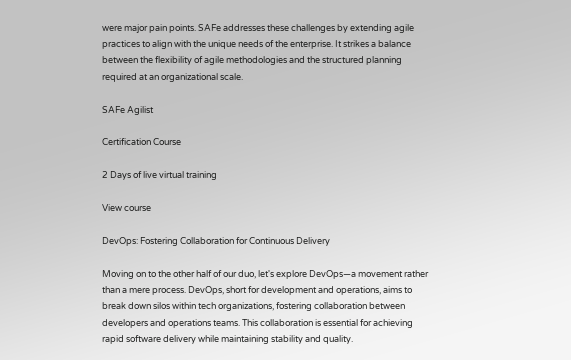were major pain points. SAFe addresses these challenges by extending agile practices to align with the unique needs of the enterprise. It strikes a balance between the flexibility of agile methodologies and the structured planning required at an organizational scale.

SAFe Agilist

Certification Course

2 Days of live virtual training

View course

DevOps: Fostering Collaboration for Continuous Delivery

Moving on to the other half of our duo, let's explore DevOps—a movement rather than a mere process. DevOps, short for development and operations, aims to break down silos within tech organizations, fostering collaboration between developers and operations teams. This collaboration is essential for achieving rapid software delivery while maintaining stability and quality.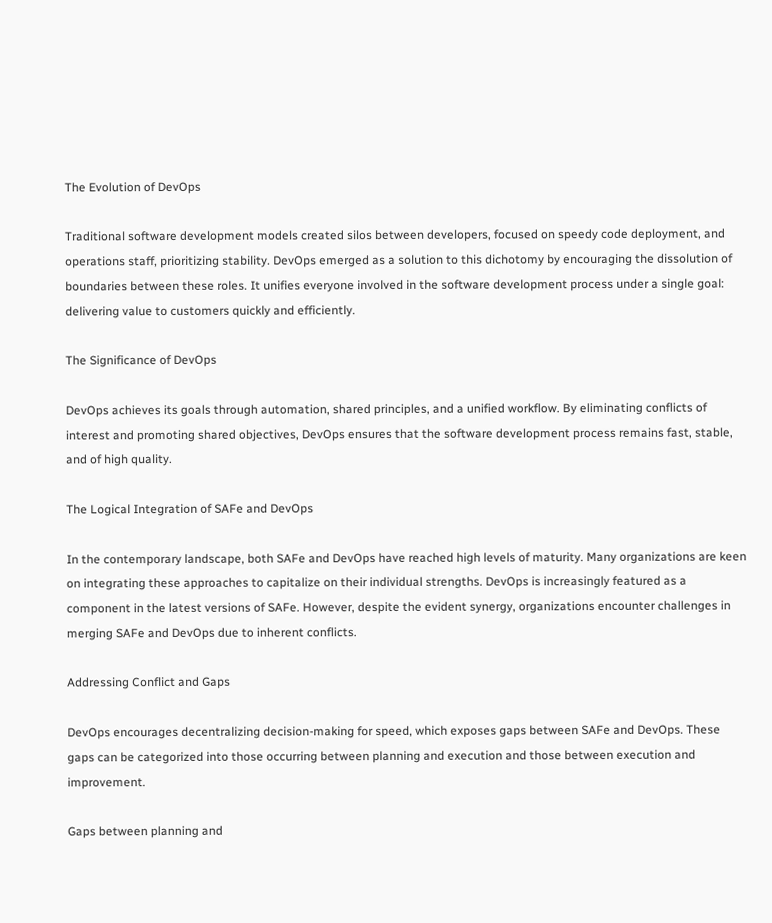The Evolution of DevOps

Traditional software development models created silos between developers, focused on speedy code deployment, and operations staff, prioritizing stability. DevOps emerged as a solution to this dichotomy by encouraging the dissolution of boundaries between these roles. It unifies everyone involved in the software development process under a single goal: delivering value to customers quickly and efficiently.

The Significance of DevOps

DevOps achieves its goals through automation, shared principles, and a unified workflow. By eliminating conflicts of interest and promoting shared objectives, DevOps ensures that the software development process remains fast, stable, and of high quality.

The Logical Integration of SAFe and DevOps

In the contemporary landscape, both SAFe and DevOps have reached high levels of maturity. Many organizations are keen on integrating these approaches to capitalize on their individual strengths. DevOps is increasingly featured as a component in the latest versions of SAFe. However, despite the evident synergy, organizations encounter challenges in merging SAFe and DevOps due to inherent conflicts.

Addressing Conflict and Gaps

DevOps encourages decentralizing decision-making for speed, which exposes gaps between SAFe and DevOps. These gaps can be categorized into those occurring between planning and execution and those between execution and improvement.

Gaps between planning and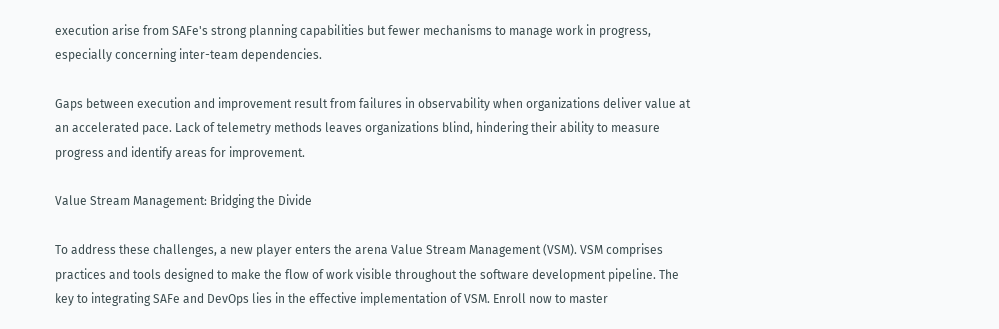execution arise from SAFe's strong planning capabilities but fewer mechanisms to manage work in progress, especially concerning inter-team dependencies.

Gaps between execution and improvement result from failures in observability when organizations deliver value at an accelerated pace. Lack of telemetry methods leaves organizations blind, hindering their ability to measure progress and identify areas for improvement.

Value Stream Management: Bridging the Divide

To address these challenges, a new player enters the arena Value Stream Management (VSM). VSM comprises practices and tools designed to make the flow of work visible throughout the software development pipeline. The key to integrating SAFe and DevOps lies in the effective implementation of VSM. Enroll now to master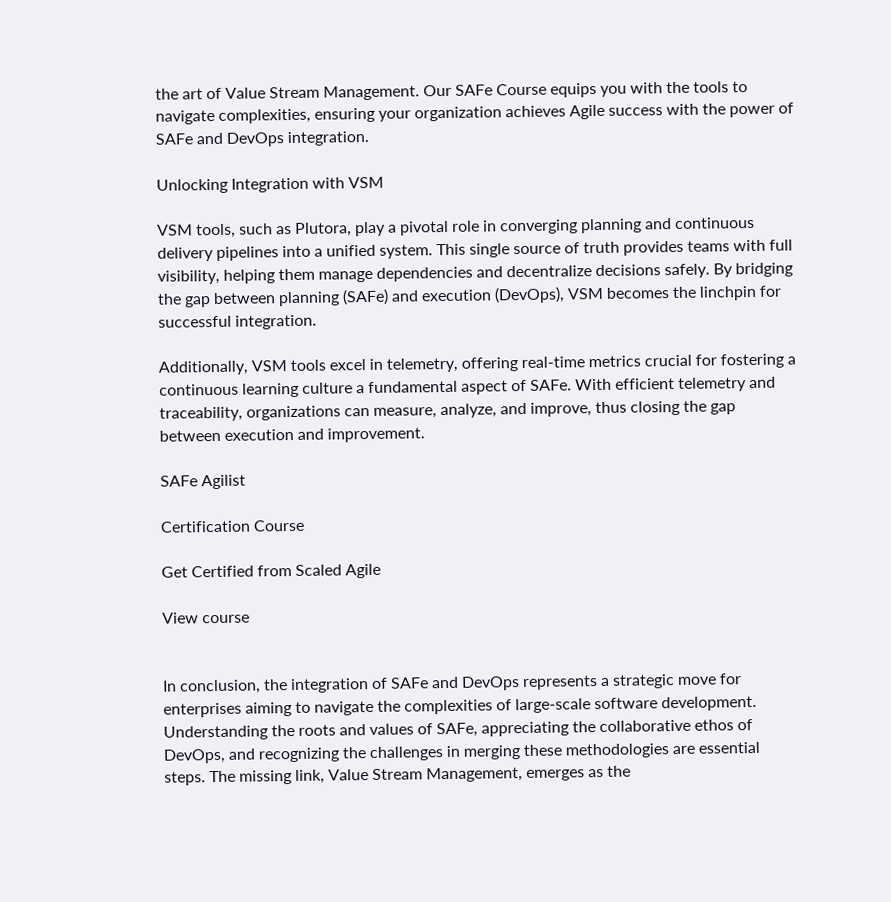the art of Value Stream Management. Our SAFe Course equips you with the tools to navigate complexities, ensuring your organization achieves Agile success with the power of SAFe and DevOps integration.

Unlocking Integration with VSM

VSM tools, such as Plutora, play a pivotal role in converging planning and continuous delivery pipelines into a unified system. This single source of truth provides teams with full visibility, helping them manage dependencies and decentralize decisions safely. By bridging the gap between planning (SAFe) and execution (DevOps), VSM becomes the linchpin for successful integration.

Additionally, VSM tools excel in telemetry, offering real-time metrics crucial for fostering a continuous learning culture a fundamental aspect of SAFe. With efficient telemetry and traceability, organizations can measure, analyze, and improve, thus closing the gap between execution and improvement.

SAFe Agilist

Certification Course

Get Certified from Scaled Agile

View course


In conclusion, the integration of SAFe and DevOps represents a strategic move for enterprises aiming to navigate the complexities of large-scale software development. Understanding the roots and values of SAFe, appreciating the collaborative ethos of DevOps, and recognizing the challenges in merging these methodologies are essential steps. The missing link, Value Stream Management, emerges as the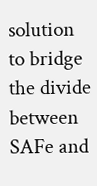solution to bridge the divide between SAFe and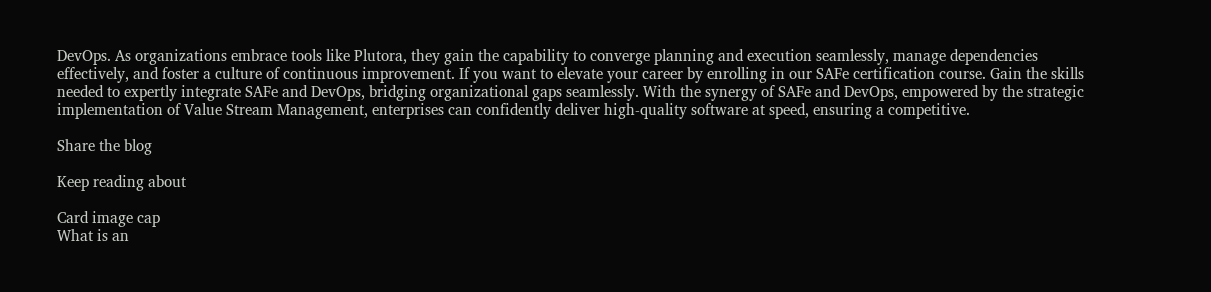DevOps. As organizations embrace tools like Plutora, they gain the capability to converge planning and execution seamlessly, manage dependencies effectively, and foster a culture of continuous improvement. If you want to elevate your career by enrolling in our SAFe certification course. Gain the skills needed to expertly integrate SAFe and DevOps, bridging organizational gaps seamlessly. With the synergy of SAFe and DevOps, empowered by the strategic implementation of Value Stream Management, enterprises can confidently deliver high-quality software at speed, ensuring a competitive.

Share the blog

Keep reading about

Card image cap
What is an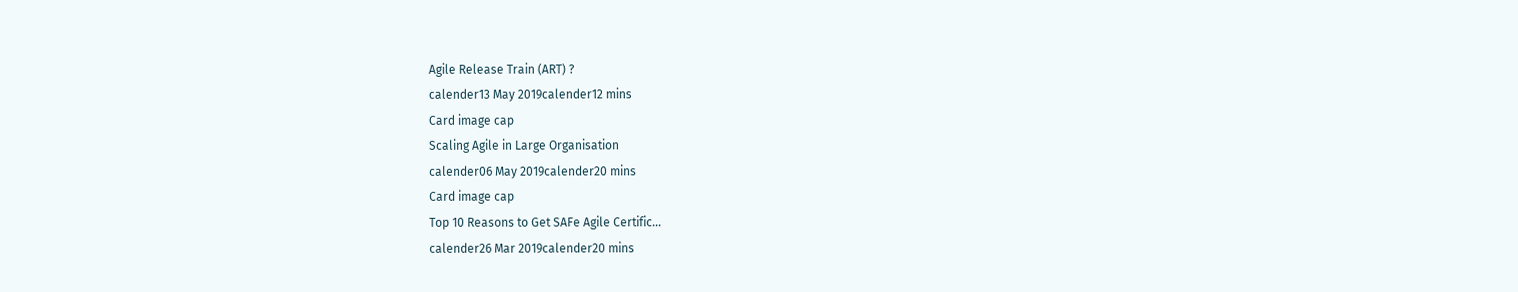Agile Release Train (ART) ?
calender13 May 2019calender12 mins
Card image cap
Scaling Agile in Large Organisation
calender06 May 2019calender20 mins
Card image cap
Top 10 Reasons to Get SAFe Agile Certific...
calender26 Mar 2019calender20 mins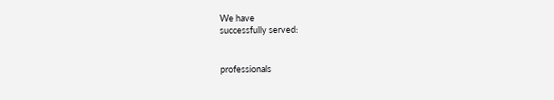We have
successfully served:


professionals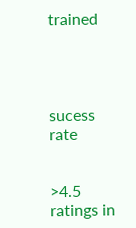trained




sucess rate


>4.5 ratings in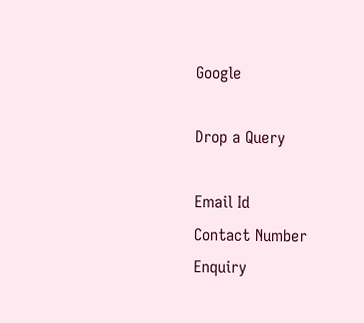Google

Drop a Query

Email Id
Contact Number
Enquiry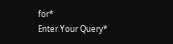for*
Enter Your Query*